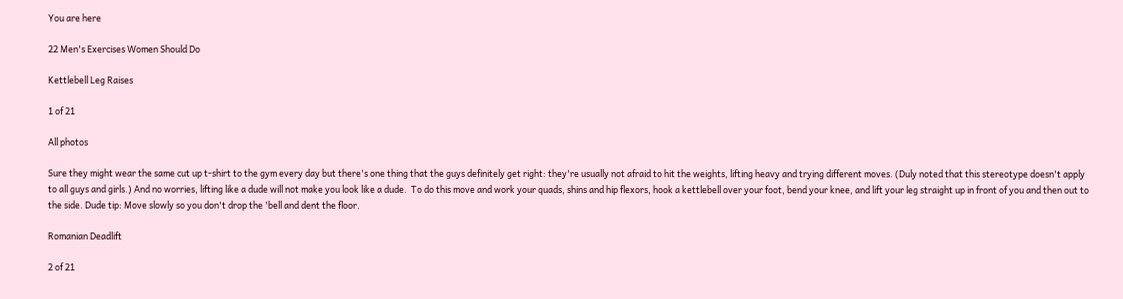You are here

22 Men's Exercises Women Should Do

Kettlebell Leg Raises

1 of 21

All photos

Sure they might wear the same cut up t-shirt to the gym every day but there's one thing that the guys definitely get right: they're usually not afraid to hit the weights, lifting heavy and trying different moves. (Duly noted that this stereotype doesn't apply to all guys and girls.) And no worries, lifting like a dude will not make you look like a dude.  To do this move and work your quads, shins and hip flexors, hook a kettlebell over your foot, bend your knee, and lift your leg straight up in front of you and then out to the side. Dude tip: Move slowly so you don't drop the 'bell and dent the floor.

Romanian Deadlift

2 of 21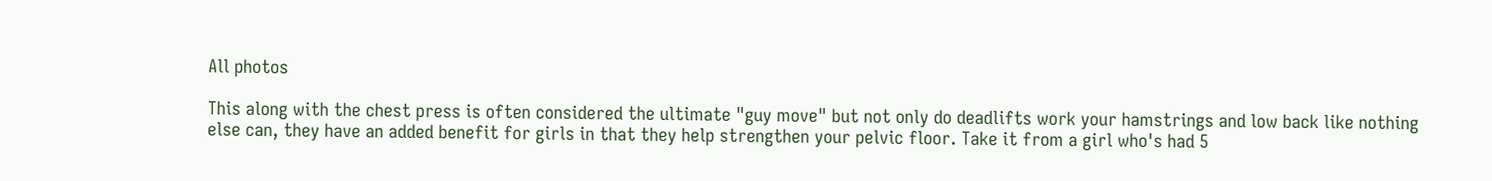All photos

This along with the chest press is often considered the ultimate "guy move" but not only do deadlifts work your hamstrings and low back like nothing else can, they have an added benefit for girls in that they help strengthen your pelvic floor. Take it from a girl who's had 5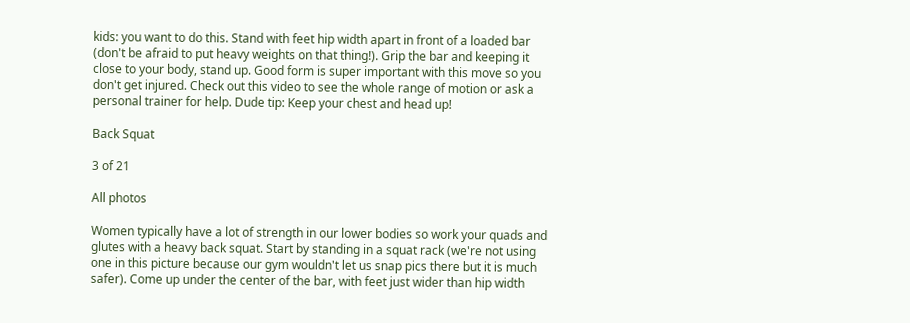kids: you want to do this. Stand with feet hip width apart in front of a loaded bar (don't be afraid to put heavy weights on that thing!). Grip the bar and keeping it close to your body, stand up. Good form is super important with this move so you don't get injured. Check out this video to see the whole range of motion or ask a personal trainer for help. Dude tip: Keep your chest and head up!

Back Squat

3 of 21

All photos

Women typically have a lot of strength in our lower bodies so work your quads and glutes with a heavy back squat. Start by standing in a squat rack (we're not using one in this picture because our gym wouldn't let us snap pics there but it is much safer). Come up under the center of the bar, with feet just wider than hip width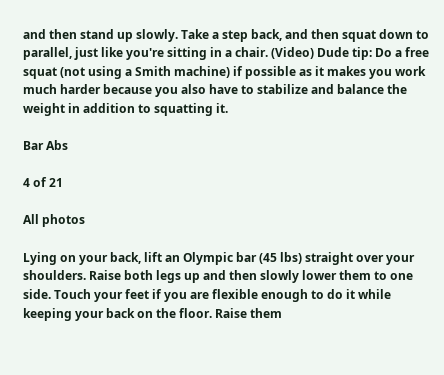and then stand up slowly. Take a step back, and then squat down to parallel, just like you're sitting in a chair. (Video) Dude tip: Do a free squat (not using a Smith machine) if possible as it makes you work much harder because you also have to stabilize and balance the weight in addition to squatting it.

Bar Abs

4 of 21

All photos

Lying on your back, lift an Olympic bar (45 lbs) straight over your shoulders. Raise both legs up and then slowly lower them to one side. Touch your feet if you are flexible enough to do it while keeping your back on the floor. Raise them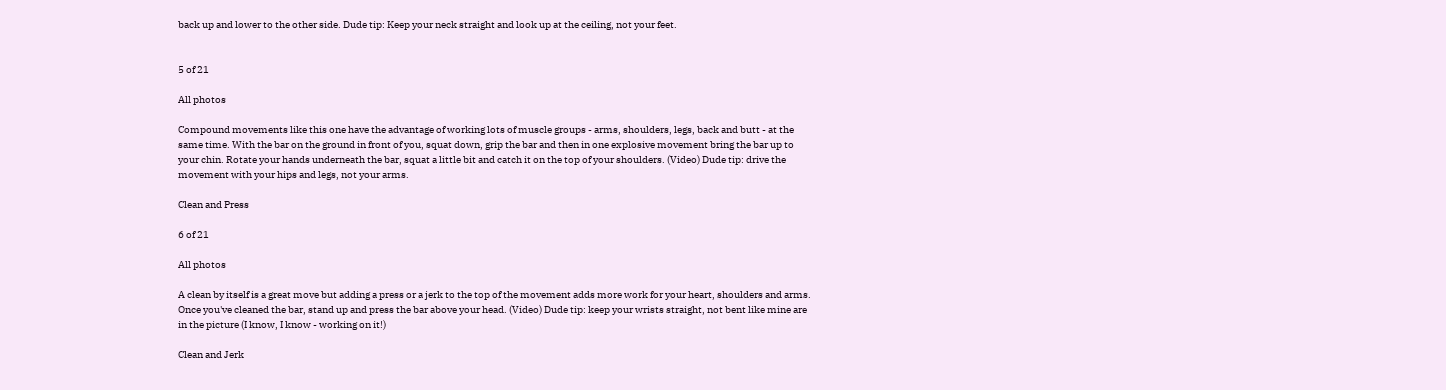back up and lower to the other side. Dude tip: Keep your neck straight and look up at the ceiling, not your feet.


5 of 21

All photos

Compound movements like this one have the advantage of working lots of muscle groups - arms, shoulders, legs, back and butt - at the same time. With the bar on the ground in front of you, squat down, grip the bar and then in one explosive movement bring the bar up to your chin. Rotate your hands underneath the bar, squat a little bit and catch it on the top of your shoulders. (Video) Dude tip: drive the movement with your hips and legs, not your arms.

Clean and Press

6 of 21

All photos

A clean by itself is a great move but adding a press or a jerk to the top of the movement adds more work for your heart, shoulders and arms. Once you've cleaned the bar, stand up and press the bar above your head. (Video) Dude tip: keep your wrists straight, not bent like mine are in the picture (I know, I know - working on it!)

Clean and Jerk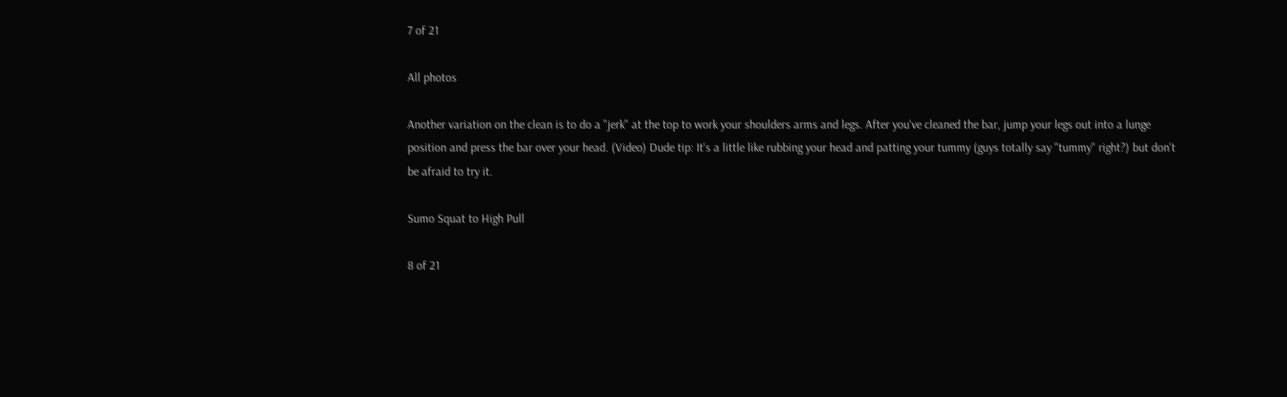7 of 21

All photos

Another variation on the clean is to do a "jerk" at the top to work your shoulders arms and legs. After you've cleaned the bar, jump your legs out into a lunge position and press the bar over your head. (Video) Dude tip: It's a little like rubbing your head and patting your tummy (guys totally say "tummy" right?) but don't be afraid to try it.

Sumo Squat to High Pull

8 of 21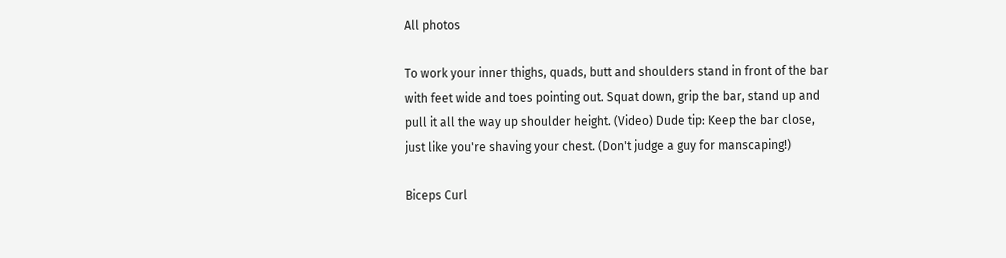All photos

To work your inner thighs, quads, butt and shoulders stand in front of the bar with feet wide and toes pointing out. Squat down, grip the bar, stand up and pull it all the way up shoulder height. (Video) Dude tip: Keep the bar close, just like you're shaving your chest. (Don't judge a guy for manscaping!)

Biceps Curl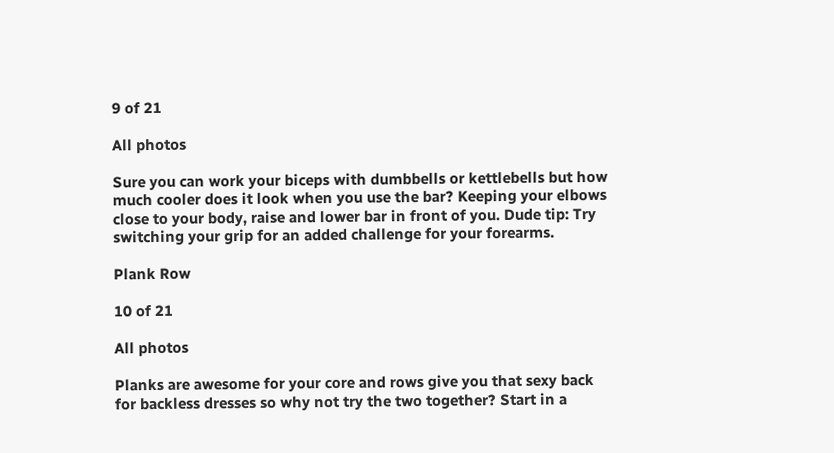9 of 21

All photos

Sure you can work your biceps with dumbbells or kettlebells but how much cooler does it look when you use the bar? Keeping your elbows close to your body, raise and lower bar in front of you. Dude tip: Try switching your grip for an added challenge for your forearms.

Plank Row

10 of 21

All photos

Planks are awesome for your core and rows give you that sexy back for backless dresses so why not try the two together? Start in a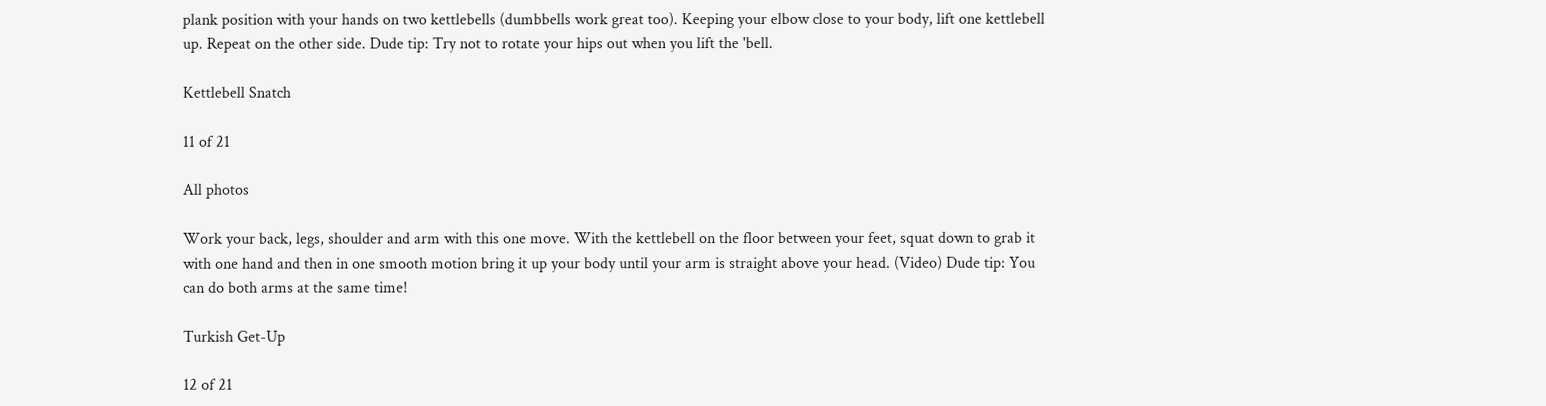plank position with your hands on two kettlebells (dumbbells work great too). Keeping your elbow close to your body, lift one kettlebell up. Repeat on the other side. Dude tip: Try not to rotate your hips out when you lift the 'bell.

Kettlebell Snatch

11 of 21

All photos

Work your back, legs, shoulder and arm with this one move. With the kettlebell on the floor between your feet, squat down to grab it with one hand and then in one smooth motion bring it up your body until your arm is straight above your head. (Video) Dude tip: You can do both arms at the same time!

Turkish Get-Up

12 of 21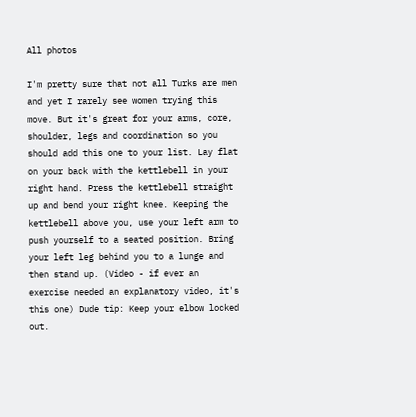All photos

I'm pretty sure that not all Turks are men and yet I rarely see women trying this move. But it's great for your arms, core, shoulder, legs and coordination so you should add this one to your list. Lay flat on your back with the kettlebell in your right hand. Press the kettlebell straight up and bend your right knee. Keeping the kettlebell above you, use your left arm to push yourself to a seated position. Bring your left leg behind you to a lunge and then stand up. (Video - if ever an exercise needed an explanatory video, it's this one) Dude tip: Keep your elbow locked out.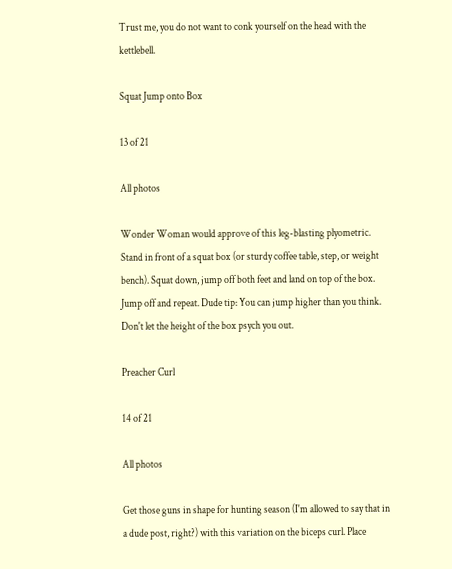Trust me, you do not want to conk yourself on the head with the kettlebell.

Squat Jump onto Box

13 of 21

All photos

Wonder Woman would approve of this leg-blasting plyometric. Stand in front of a squat box (or sturdy coffee table, step, or weight bench). Squat down, jump off both feet and land on top of the box.  Jump off and repeat. Dude tip: You can jump higher than you think. Don't let the height of the box psych you out.

Preacher Curl

14 of 21

All photos

Get those guns in shape for hunting season (I'm allowed to say that in a dude post, right?) with this variation on the biceps curl. Place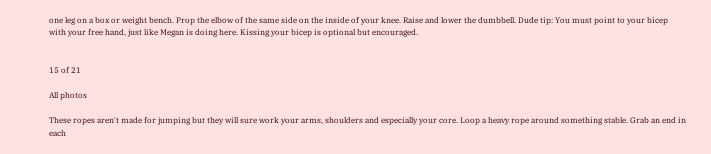one leg on a box or weight bench. Prop the elbow of the same side on the inside of your knee. Raise and lower the dumbbell. Dude tip: You must point to your bicep with your free hand, just like Megan is doing here. Kissing your bicep is optional but encouraged.


15 of 21

All photos

These ropes aren't made for jumping but they will sure work your arms, shoulders and especially your core. Loop a heavy rope around something stable. Grab an end in each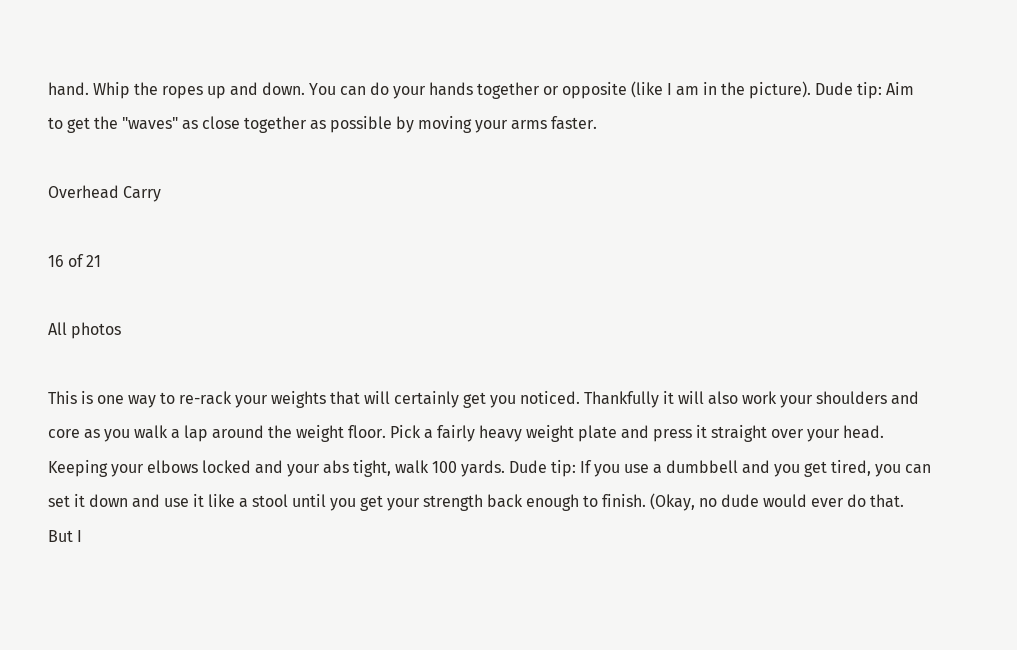hand. Whip the ropes up and down. You can do your hands together or opposite (like I am in the picture). Dude tip: Aim to get the "waves" as close together as possible by moving your arms faster.

Overhead Carry

16 of 21

All photos

This is one way to re-rack your weights that will certainly get you noticed. Thankfully it will also work your shoulders and core as you walk a lap around the weight floor. Pick a fairly heavy weight plate and press it straight over your head. Keeping your elbows locked and your abs tight, walk 100 yards. Dude tip: If you use a dumbbell and you get tired, you can set it down and use it like a stool until you get your strength back enough to finish. (Okay, no dude would ever do that. But I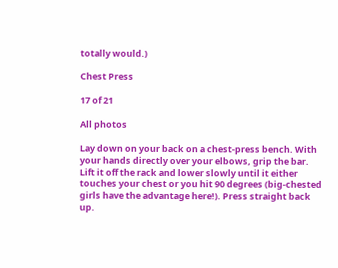totally would.)

Chest Press

17 of 21

All photos

Lay down on your back on a chest-press bench. With your hands directly over your elbows, grip the bar. Lift it off the rack and lower slowly until it either touches your chest or you hit 90 degrees (big-chested girls have the advantage here!). Press straight back up.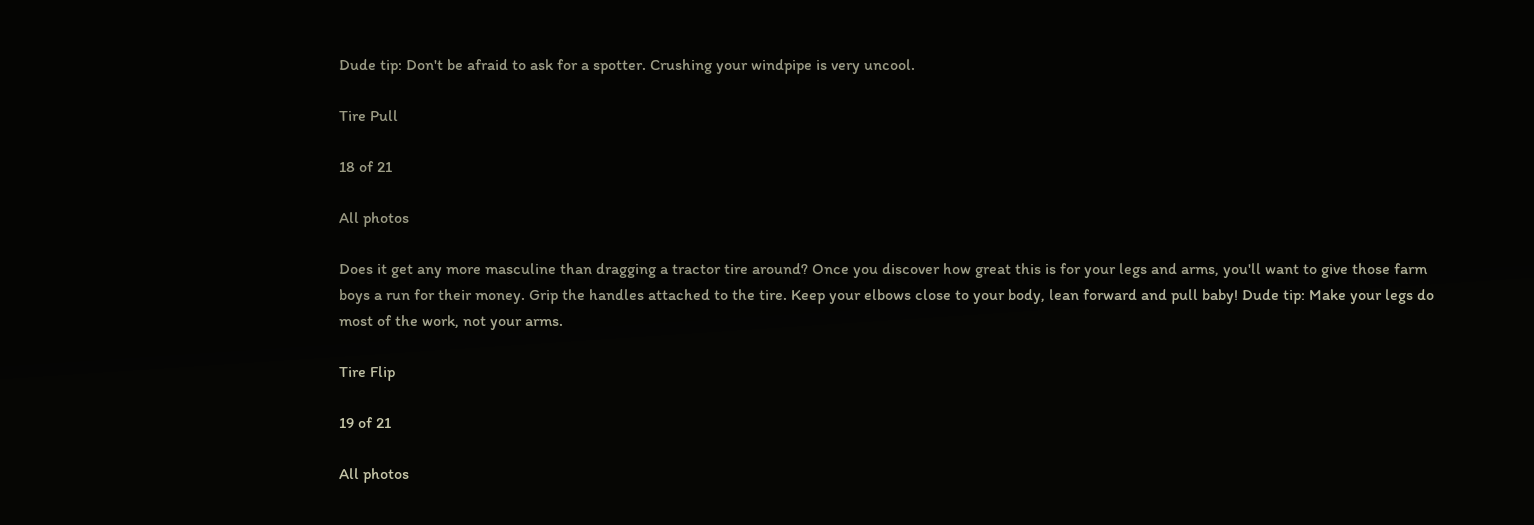Dude tip: Don't be afraid to ask for a spotter. Crushing your windpipe is very uncool.

Tire Pull

18 of 21

All photos

Does it get any more masculine than dragging a tractor tire around? Once you discover how great this is for your legs and arms, you'll want to give those farm boys a run for their money. Grip the handles attached to the tire. Keep your elbows close to your body, lean forward and pull baby! Dude tip: Make your legs do most of the work, not your arms.

Tire Flip

19 of 21

All photos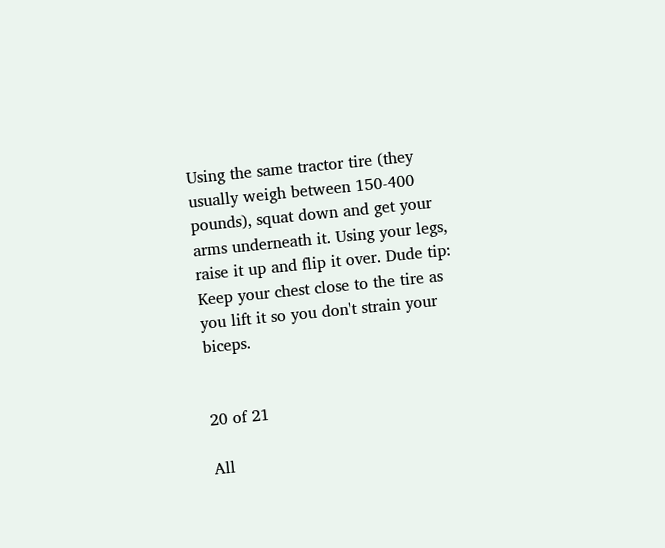Using the same tractor tire (they usually weigh between 150-400 pounds), squat down and get your arms underneath it. Using your legs, raise it up and flip it over. Dude tip: Keep your chest close to the tire as you lift it so you don't strain your biceps.


20 of 21

All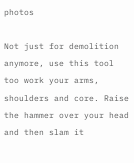photos

Not just for demolition anymore, use this tool too work your arms, shoulders and core. Raise the hammer over your head and then slam it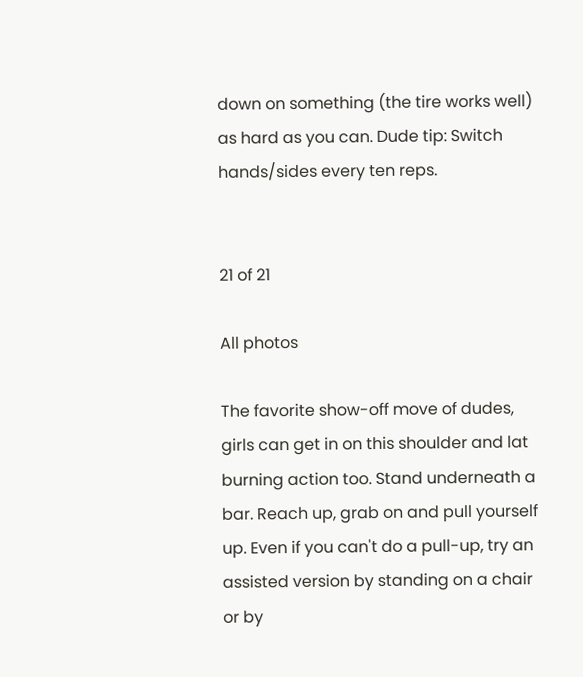down on something (the tire works well) as hard as you can. Dude tip: Switch hands/sides every ten reps.


21 of 21

All photos

The favorite show-off move of dudes, girls can get in on this shoulder and lat burning action too. Stand underneath a bar. Reach up, grab on and pull yourself up. Even if you can't do a pull-up, try an assisted version by standing on a chair or by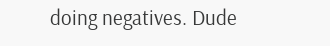doing negatives. Dude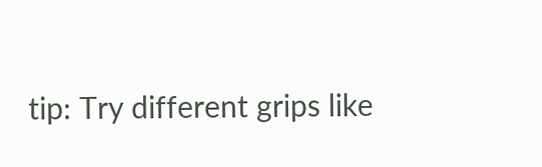tip: Try different grips like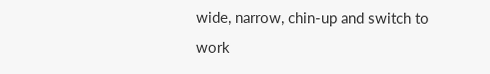wide, narrow, chin-up and switch to work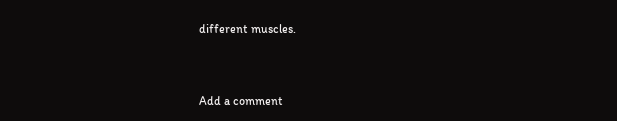different muscles.


Add a comment